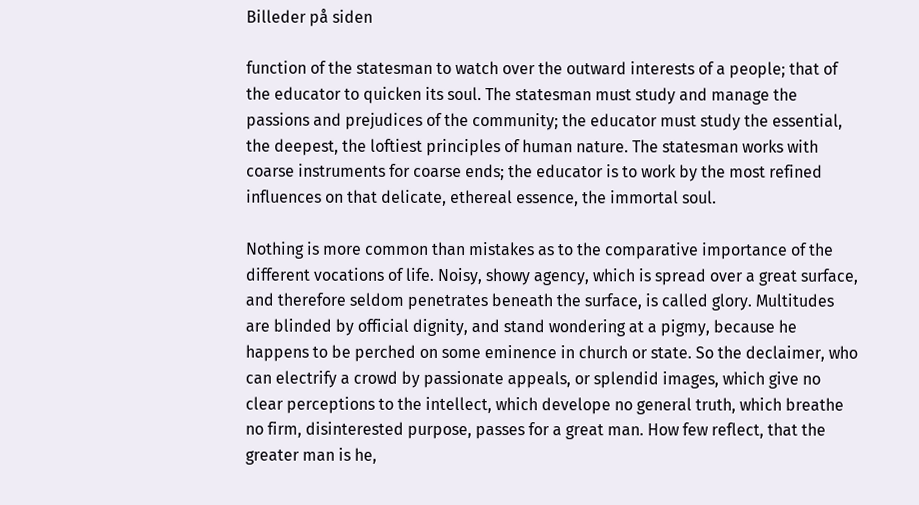Billeder på siden

function of the statesman to watch over the outward interests of a people; that of the educator to quicken its soul. The statesman must study and manage the passions and prejudices of the community; the educator must study the essential, the deepest, the loftiest principles of human nature. The statesman works with coarse instruments for coarse ends; the educator is to work by the most refined influences on that delicate, ethereal essence, the immortal soul.

Nothing is more common than mistakes as to the comparative importance of the different vocations of life. Noisy, showy agency, which is spread over a great surface, and therefore seldom penetrates beneath the surface, is called glory. Multitudes are blinded by official dignity, and stand wondering at a pigmy, because he happens to be perched on some eminence in church or state. So the declaimer, who can electrify a crowd by passionate appeals, or splendid images, which give no clear perceptions to the intellect, which develope no general truth, which breathe no firm, disinterested purpose, passes for a great man. How few reflect, that the greater man is he,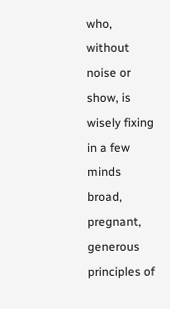who, without noise or show, is wisely fixing in a few minds broad, pregnant, generous principles of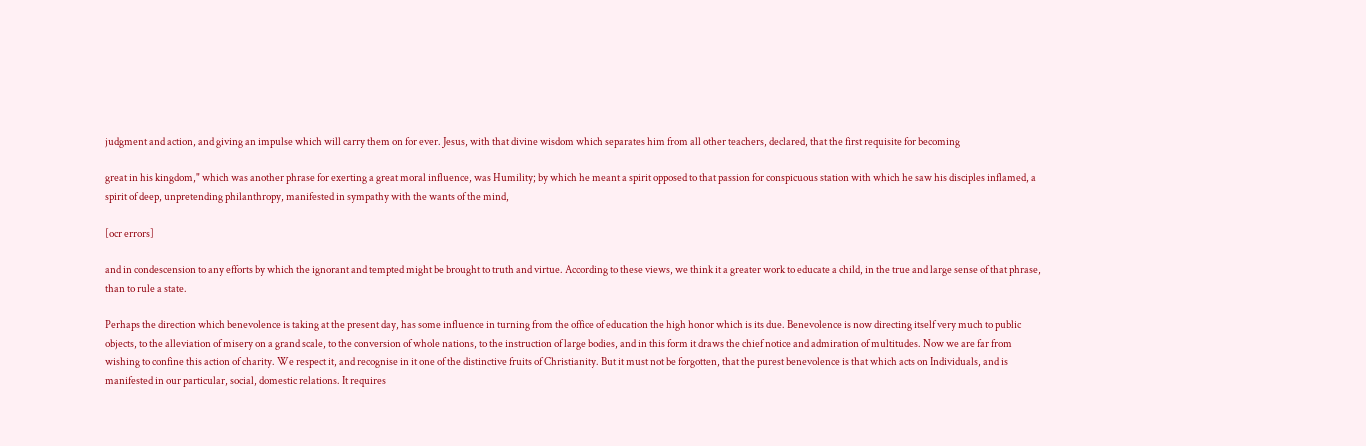judgment and action, and giving an impulse which will carry them on for ever. Jesus, with that divine wisdom which separates him from all other teachers, declared, that the first requisite for becoming

great in his kingdom," which was another phrase for exerting a great moral influence, was Humility; by which he meant a spirit opposed to that passion for conspicuous station with which he saw his disciples inflamed, a spirit of deep, unpretending philanthropy, manifested in sympathy with the wants of the mind,

[ocr errors]

and in condescension to any efforts by which the ignorant and tempted might be brought to truth and virtue. According to these views, we think it a greater work to educate a child, in the true and large sense of that phrase, than to rule a state.

Perhaps the direction which benevolence is taking at the present day, has some influence in turning from the office of education the high honor which is its due. Benevolence is now directing itself very much to public objects, to the alleviation of misery on a grand scale, to the conversion of whole nations, to the instruction of large bodies, and in this form it draws the chief notice and admiration of multitudes. Now we are far from wishing to confine this action of charity. We respect it, and recognise in it one of the distinctive fruits of Christianity. But it must not be forgotten, that the purest benevolence is that which acts on Individuals, and is manifested in our particular, social, domestic relations. It requires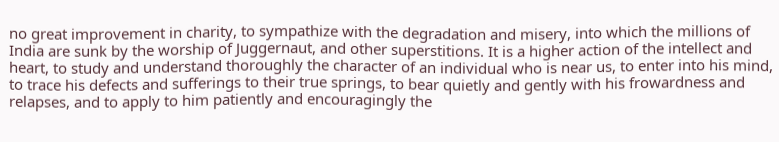no great improvement in charity, to sympathize with the degradation and misery, into which the millions of India are sunk by the worship of Juggernaut, and other superstitions. It is a higher action of the intellect and heart, to study and understand thoroughly the character of an individual who is near us, to enter into his mind, to trace his defects and sufferings to their true springs, to bear quietly and gently with his frowardness and relapses, and to apply to him patiently and encouragingly the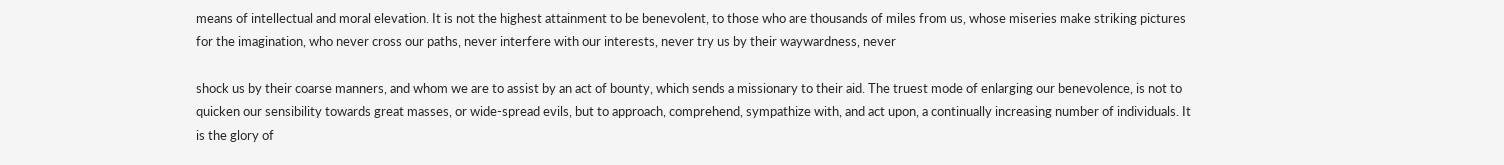means of intellectual and moral elevation. It is not the highest attainment to be benevolent, to those who are thousands of miles from us, whose miseries make striking pictures for the imagination, who never cross our paths, never interfere with our interests, never try us by their waywardness, never

shock us by their coarse manners, and whom we are to assist by an act of bounty, which sends a missionary to their aid. The truest mode of enlarging our benevolence, is not to quicken our sensibility towards great masses, or wide-spread evils, but to approach, comprehend, sympathize with, and act upon, a continually increasing number of individuals. It is the glory of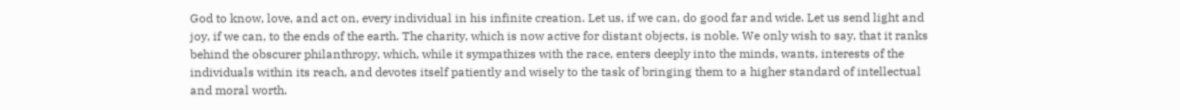God to know, love, and act on, every individual in his infinite creation. Let us, if we can, do good far and wide. Let us send light and joy, if we can, to the ends of the earth. The charity, which is now active for distant objects, is noble. We only wish to say, that it ranks behind the obscurer philanthropy, which, while it sympathizes with the race, enters deeply into the minds, wants, interests of the individuals within its reach, and devotes itself patiently and wisely to the task of bringing them to a higher standard of intellectual and moral worth.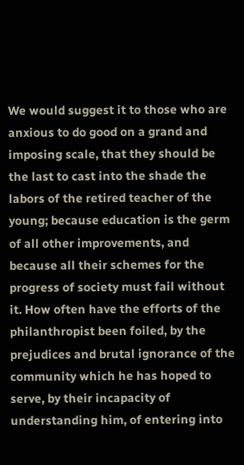We would suggest it to those who are anxious to do good on a grand and imposing scale, that they should be the last to cast into the shade the labors of the retired teacher of the young; because education is the germ of all other improvements, and because all their schemes for the progress of society must fail without it. How often have the efforts of the philanthropist been foiled, by the prejudices and brutal ignorance of the community which he has hoped to serve, by their incapacity of understanding him, of entering into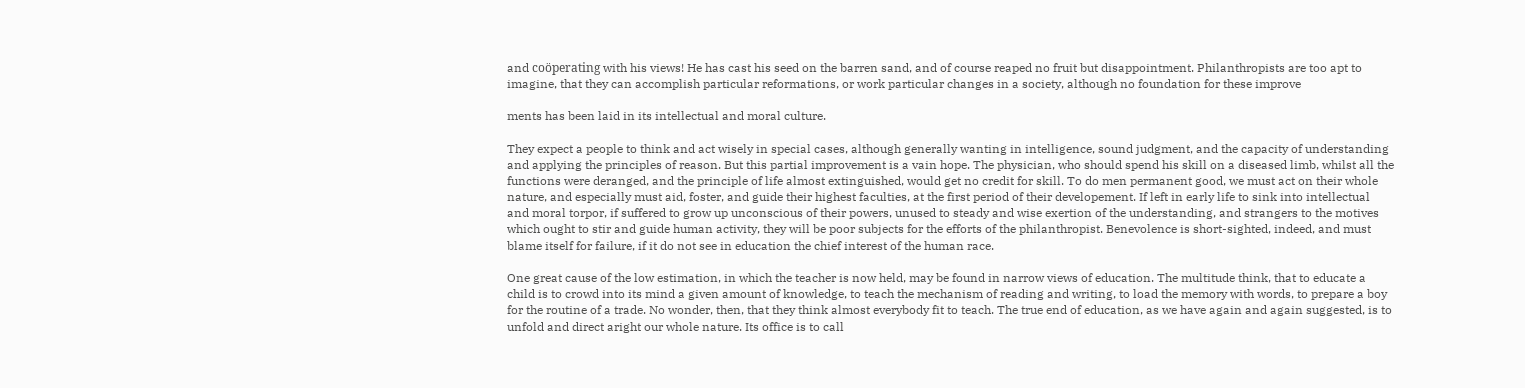and coöperating with his views! He has cast his seed on the barren sand, and of course reaped no fruit but disappointment. Philanthropists are too apt to imagine, that they can accomplish particular reformations, or work particular changes in a society, although no foundation for these improve

ments has been laid in its intellectual and moral culture.

They expect a people to think and act wisely in special cases, although generally wanting in intelligence, sound judgment, and the capacity of understanding and applying the principles of reason. But this partial improvement is a vain hope. The physician, who should spend his skill on a diseased limb, whilst all the functions were deranged, and the principle of life almost extinguished, would get no credit for skill. To do men permanent good, we must act on their whole nature, and especially must aid, foster, and guide their highest faculties, at the first period of their developement. If left in early life to sink into intellectual and moral torpor, if suffered to grow up unconscious of their powers, unused to steady and wise exertion of the understanding, and strangers to the motives which ought to stir and guide human activity, they will be poor subjects for the efforts of the philanthropist. Benevolence is short-sighted, indeed, and must blame itself for failure, if it do not see in education the chief interest of the human race.

One great cause of the low estimation, in which the teacher is now held, may be found in narrow views of education. The multitude think, that to educate a child is to crowd into its mind a given amount of knowledge, to teach the mechanism of reading and writing, to load the memory with words, to prepare a boy for the routine of a trade. No wonder, then, that they think almost everybody fit to teach. The true end of education, as we have again and again suggested, is to unfold and direct aright our whole nature. Its office is to call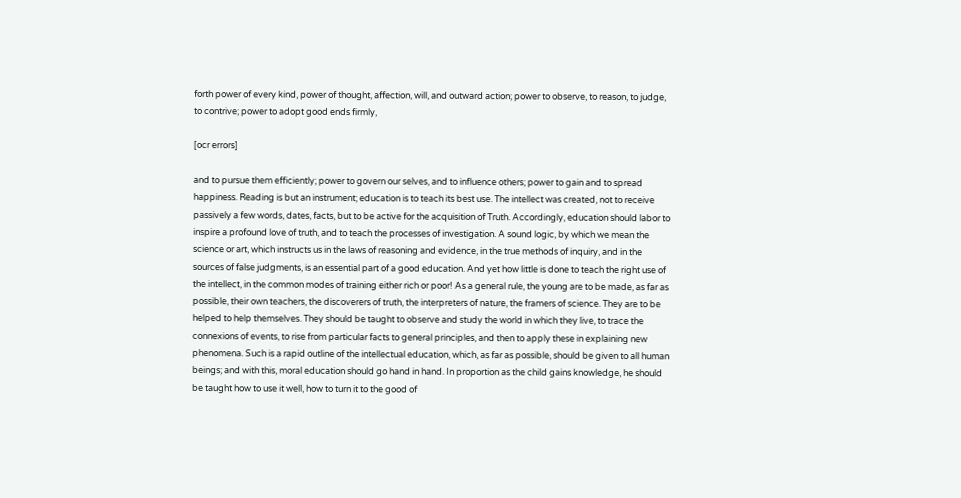forth power of every kind, power of thought, affection, will, and outward action; power to observe, to reason, to judge, to contrive; power to adopt good ends firmly,

[ocr errors]

and to pursue them efficiently; power to govern our selves, and to influence others; power to gain and to spread happiness. Reading is but an instrument; education is to teach its best use. The intellect was created, not to receive passively a few words, dates, facts, but to be active for the acquisition of Truth. Accordingly, education should labor to inspire a profound love of truth, and to teach the processes of investigation. A sound logic, by which we mean the science or art, which instructs us in the laws of reasoning and evidence, in the true methods of inquiry, and in the sources of false judgments, is an essential part of a good education. And yet how little is done to teach the right use of the intellect, in the common modes of training either rich or poor! As a general rule, the young are to be made, as far as possible, their own teachers, the discoverers of truth, the interpreters of nature, the framers of science. They are to be helped to help themselves. They should be taught to observe and study the world in which they live, to trace the connexions of events, to rise from particular facts to general principles, and then to apply these in explaining new phenomena. Such is a rapid outline of the intellectual education, which, as far as possible, should be given to all human beings; and with this, moral education should go hand in hand. In proportion as the child gains knowledge, he should be taught how to use it well, how to turn it to the good of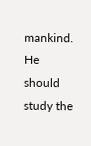mankind. He should study the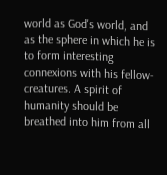world as God's world, and as the sphere in which he is to form interesting connexions with his fellow-creatures. A spirit of humanity should be breathed into him from all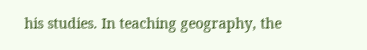his studies. In teaching geography, the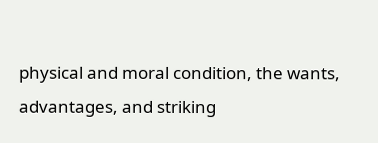physical and moral condition, the wants, advantages, and striking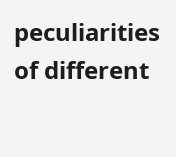peculiarities of different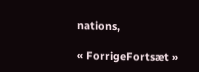nations,

« ForrigeFortsæt »